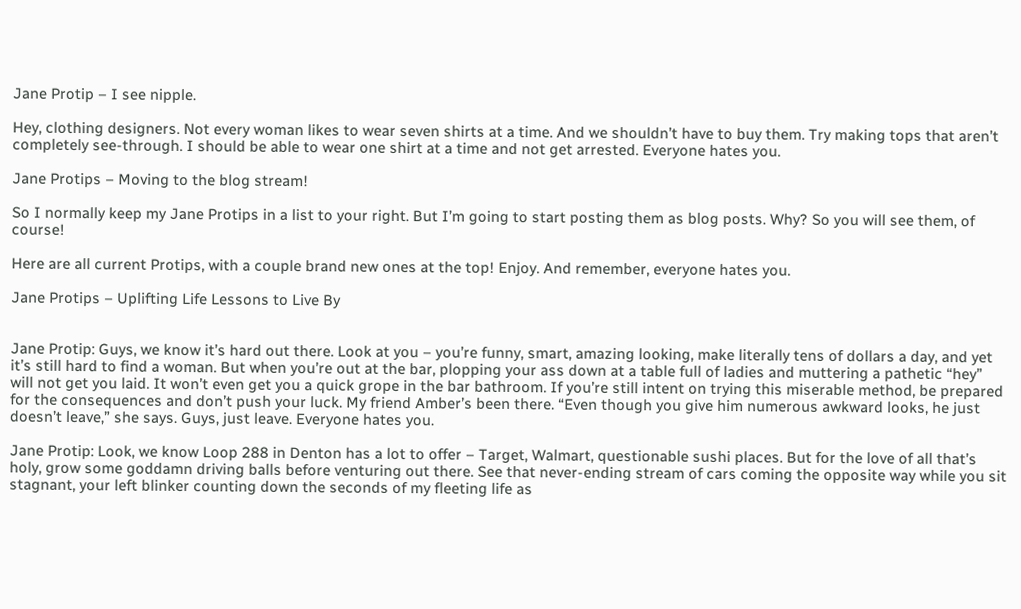Jane Protip – I see nipple.

Hey, clothing designers. Not every woman likes to wear seven shirts at a time. And we shouldn’t have to buy them. Try making tops that aren’t completely see-through. I should be able to wear one shirt at a time and not get arrested. Everyone hates you.

Jane Protips – Moving to the blog stream!

So I normally keep my Jane Protips in a list to your right. But I’m going to start posting them as blog posts. Why? So you will see them, of course!

Here are all current Protips, with a couple brand new ones at the top! Enjoy. And remember, everyone hates you.

Jane Protips – Uplifting Life Lessons to Live By


Jane Protip: Guys, we know it’s hard out there. Look at you – you’re funny, smart, amazing looking, make literally tens of dollars a day, and yet it’s still hard to find a woman. But when you’re out at the bar, plopping your ass down at a table full of ladies and muttering a pathetic “hey” will not get you laid. It won’t even get you a quick grope in the bar bathroom. If you’re still intent on trying this miserable method, be prepared for the consequences and don’t push your luck. My friend Amber’s been there. “Even though you give him numerous awkward looks, he just doesn’t leave,” she says. Guys, just leave. Everyone hates you.

Jane Protip: Look, we know Loop 288 in Denton has a lot to offer – Target, Walmart, questionable sushi places. But for the love of all that’s holy, grow some goddamn driving balls before venturing out there. See that never-ending stream of cars coming the opposite way while you sit stagnant, your left blinker counting down the seconds of my fleeting life as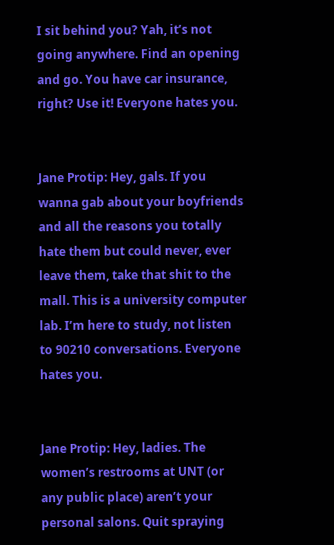I sit behind you? Yah, it’s not going anywhere. Find an opening and go. You have car insurance, right? Use it! Everyone hates you.


Jane Protip: Hey, gals. If you wanna gab about your boyfriends and all the reasons you totally hate them but could never, ever leave them, take that shit to the mall. This is a university computer lab. I’m here to study, not listen to 90210 conversations. Everyone hates you.


Jane Protip: Hey, ladies. The women’s restrooms at UNT (or any public place) aren’t your personal salons. Quit spraying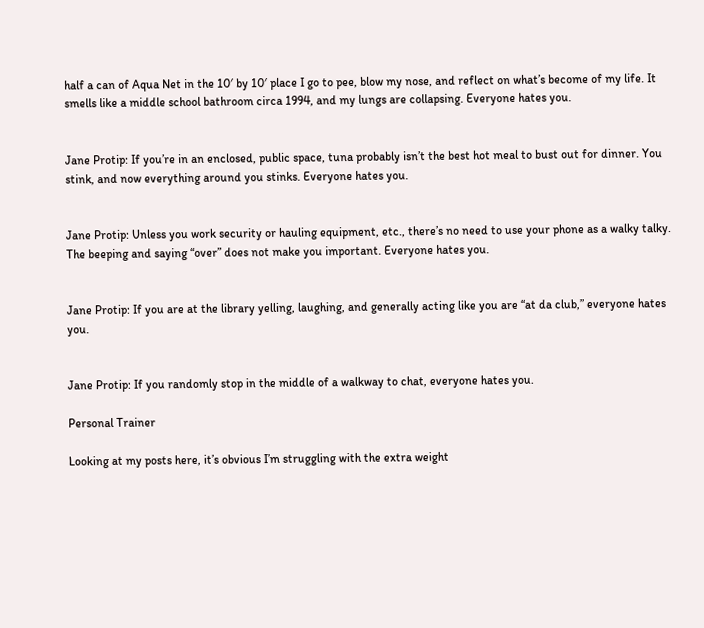half a can of Aqua Net in the 10′ by 10′ place I go to pee, blow my nose, and reflect on what’s become of my life. It smells like a middle school bathroom circa 1994, and my lungs are collapsing. Everyone hates you.


Jane Protip: If you’re in an enclosed, public space, tuna probably isn’t the best hot meal to bust out for dinner. You stink, and now everything around you stinks. Everyone hates you.


Jane Protip: Unless you work security or hauling equipment, etc., there’s no need to use your phone as a walky talky. The beeping and saying “over” does not make you important. Everyone hates you.


Jane Protip: If you are at the library yelling, laughing, and generally acting like you are “at da club,” everyone hates you.


Jane Protip: If you randomly stop in the middle of a walkway to chat, everyone hates you.

Personal Trainer

Looking at my posts here, it’s obvious I’m struggling with the extra weight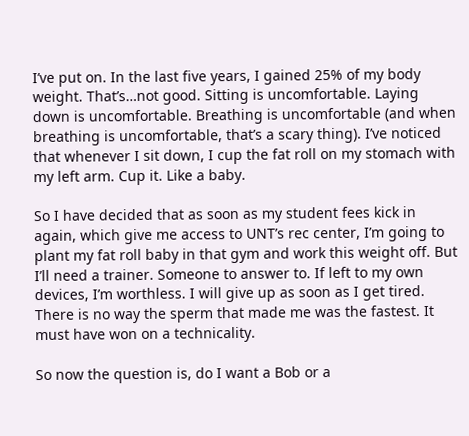I’ve put on. In the last five years, I gained 25% of my body weight. That’s…not good. Sitting is uncomfortable. Laying down is uncomfortable. Breathing is uncomfortable (and when breathing is uncomfortable, that’s a scary thing). I’ve noticed that whenever I sit down, I cup the fat roll on my stomach with my left arm. Cup it. Like a baby.

So I have decided that as soon as my student fees kick in again, which give me access to UNT’s rec center, I’m going to plant my fat roll baby in that gym and work this weight off. But I’ll need a trainer. Someone to answer to. If left to my own devices, I’m worthless. I will give up as soon as I get tired. There is no way the sperm that made me was the fastest. It must have won on a technicality.

So now the question is, do I want a Bob or a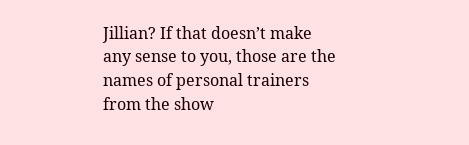Jillian? If that doesn’t make any sense to you, those are the names of personal trainers from the show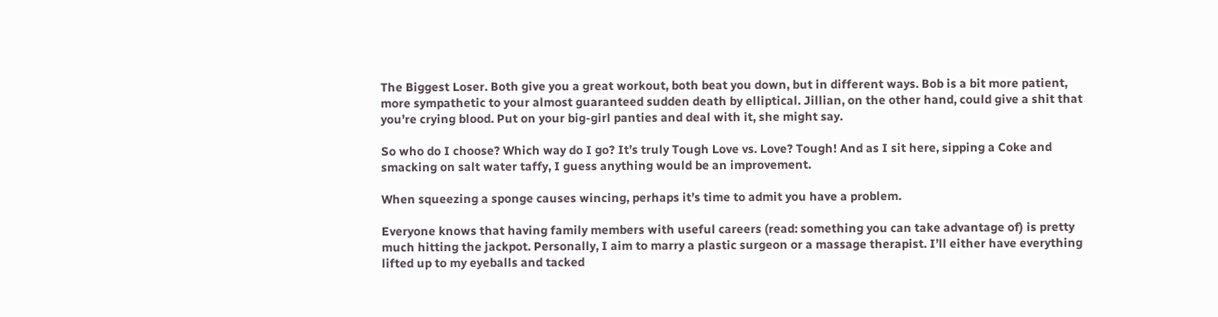The Biggest Loser. Both give you a great workout, both beat you down, but in different ways. Bob is a bit more patient, more sympathetic to your almost guaranteed sudden death by elliptical. Jillian, on the other hand, could give a shit that you’re crying blood. Put on your big-girl panties and deal with it, she might say.

So who do I choose? Which way do I go? It’s truly Tough Love vs. Love? Tough! And as I sit here, sipping a Coke and smacking on salt water taffy, I guess anything would be an improvement.

When squeezing a sponge causes wincing, perhaps it’s time to admit you have a problem.

Everyone knows that having family members with useful careers (read: something you can take advantage of) is pretty much hitting the jackpot. Personally, I aim to marry a plastic surgeon or a massage therapist. I’ll either have everything lifted up to my eyeballs and tacked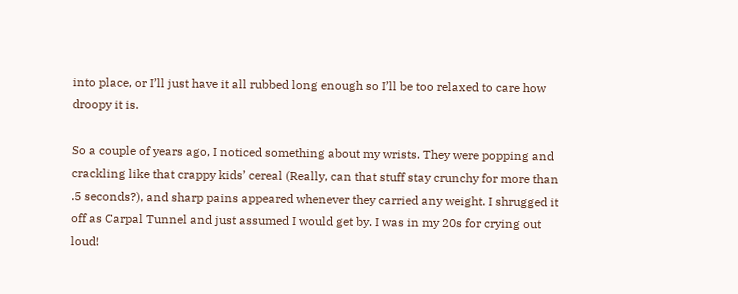into place, or I’ll just have it all rubbed long enough so I’ll be too relaxed to care how droopy it is.

So a couple of years ago, I noticed something about my wrists. They were popping and crackling like that crappy kids’ cereal (Really, can that stuff stay crunchy for more than .5 seconds?), and sharp pains appeared whenever they carried any weight. I shrugged it off as Carpal Tunnel and just assumed I would get by. I was in my 20s for crying out loud!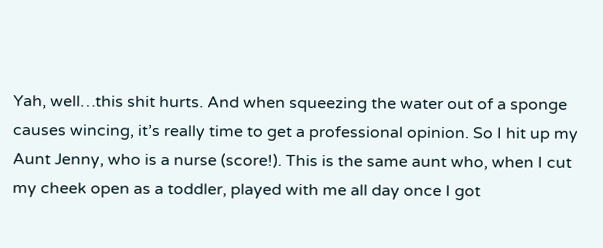Yah, well…this shit hurts. And when squeezing the water out of a sponge causes wincing, it’s really time to get a professional opinion. So I hit up my Aunt Jenny, who is a nurse (score!). This is the same aunt who, when I cut my cheek open as a toddler, played with me all day once I got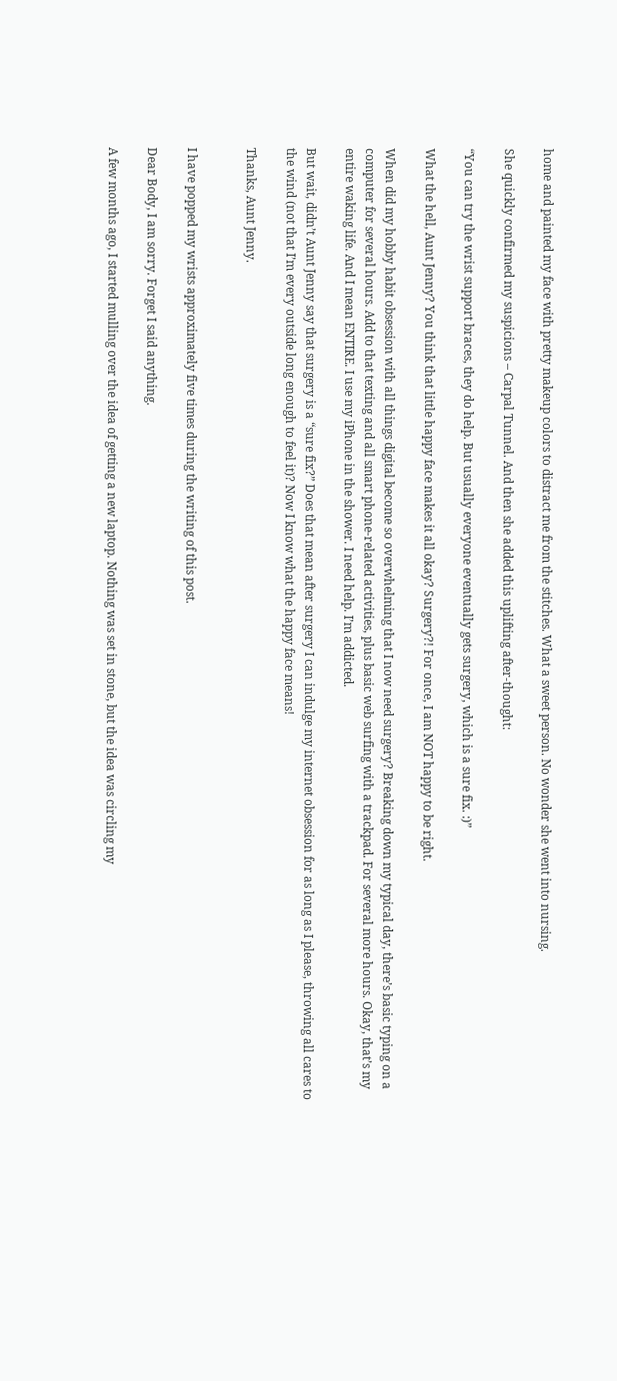home and painted my face with pretty makeup colors to distract me from the stitches. What a sweet person. No wonder she went into nursing.

She quickly confirmed my suspicions – Carpal Tunnel. And then she added this uplifting after-thought:

“You can try the wrist support braces, they do help. But usually everyone eventually gets surgery, which is a sure fix. :)”

What the hell, Aunt Jenny? You think that little happy face makes it all okay? Surgery?! For once, I am NOT happy to be right.

When did my hobby habit obsession with all things digital become so overwhelming that I now need surgery? Breaking down my typical day, there’s basic typing on a computer for several hours. Add to that texting and all smart phone-related activities, plus basic web surfing with a trackpad. For several more hours. Okay, that’s my entire waking life. And I mean ENTIRE. I use my iPhone in the shower. I need help. I’m addicted.

But wait, didn’t Aunt Jenny say that surgery is a “sure fix?” Does that mean after surgery I can indulge my internet obsession for as long as I please, throwing all cares to the wind (not that I’m every outside long enough to feel it)? Now I know what the happy face means!

Thanks, Aunt Jenny.


I have popped my wrists approximately five times during the writing of this post.

Dear Body, I am sorry. Forget I said anything.

A few months ago, I started mulling over the idea of getting a new laptop. Nothing was set in stone, but the idea was circling my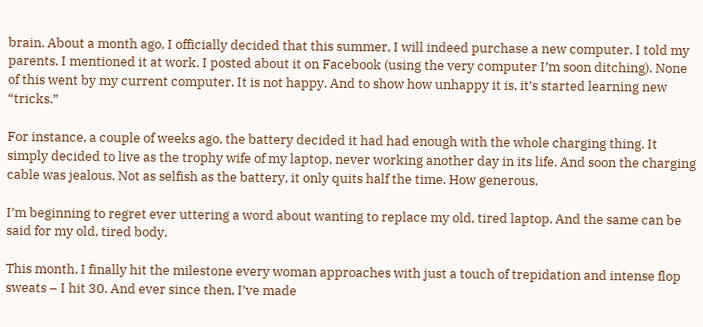brain. About a month ago, I officially decided that this summer, I will indeed purchase a new computer. I told my parents. I mentioned it at work. I posted about it on Facebook (using the very computer I’m soon ditching). None of this went by my current computer. It is not happy. And to show how unhappy it is, it’s started learning new “tricks.”

For instance, a couple of weeks ago, the battery decided it had had enough with the whole charging thing. It simply decided to live as the trophy wife of my laptop, never working another day in its life. And soon the charging cable was jealous. Not as selfish as the battery, it only quits half the time. How generous.

I’m beginning to regret ever uttering a word about wanting to replace my old, tired laptop. And the same can be said for my old, tired body.

This month, I finally hit the milestone every woman approaches with just a touch of trepidation and intense flop sweats – I hit 30. And ever since then, I’ve made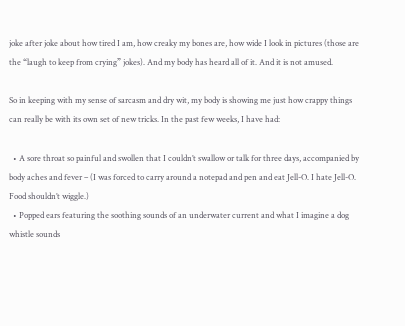joke after joke about how tired I am, how creaky my bones are, how wide I look in pictures (those are the “laugh to keep from crying” jokes). And my body has heard all of it. And it is not amused.

So in keeping with my sense of sarcasm and dry wit, my body is showing me just how crappy things can really be with its own set of new tricks. In the past few weeks, I have had:

  • A sore throat so painful and swollen that I couldn’t swallow or talk for three days, accompanied by body aches and fever – (I was forced to carry around a notepad and pen and eat Jell-O. I hate Jell-O. Food shouldn’t wiggle.)
  • Popped ears featuring the soothing sounds of an underwater current and what I imagine a dog whistle sounds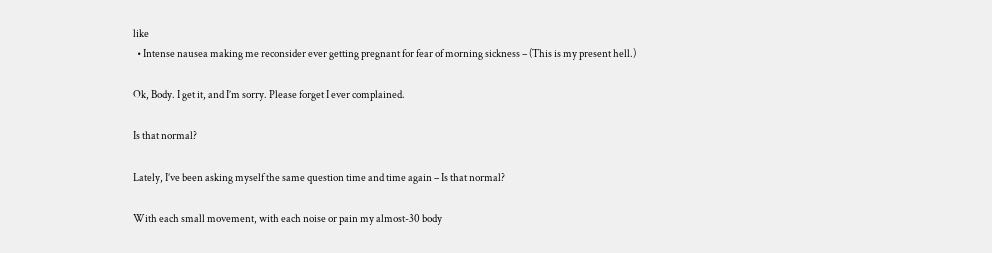like
  • Intense nausea making me reconsider ever getting pregnant for fear of morning sickness – (This is my present hell.)

Ok, Body. I get it, and I’m sorry. Please forget I ever complained.

Is that normal?

Lately, I’ve been asking myself the same question time and time again – Is that normal?

With each small movement, with each noise or pain my almost-30 body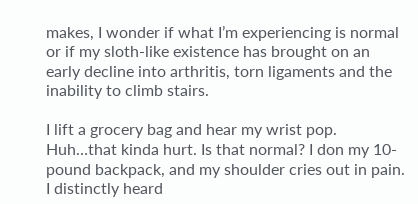makes, I wonder if what I’m experiencing is normal or if my sloth-like existence has brought on an early decline into arthritis, torn ligaments and the inability to climb stairs.

I lift a grocery bag and hear my wrist pop. Huh…that kinda hurt. Is that normal? I don my 10-pound backpack, and my shoulder cries out in pain. I distinctly heard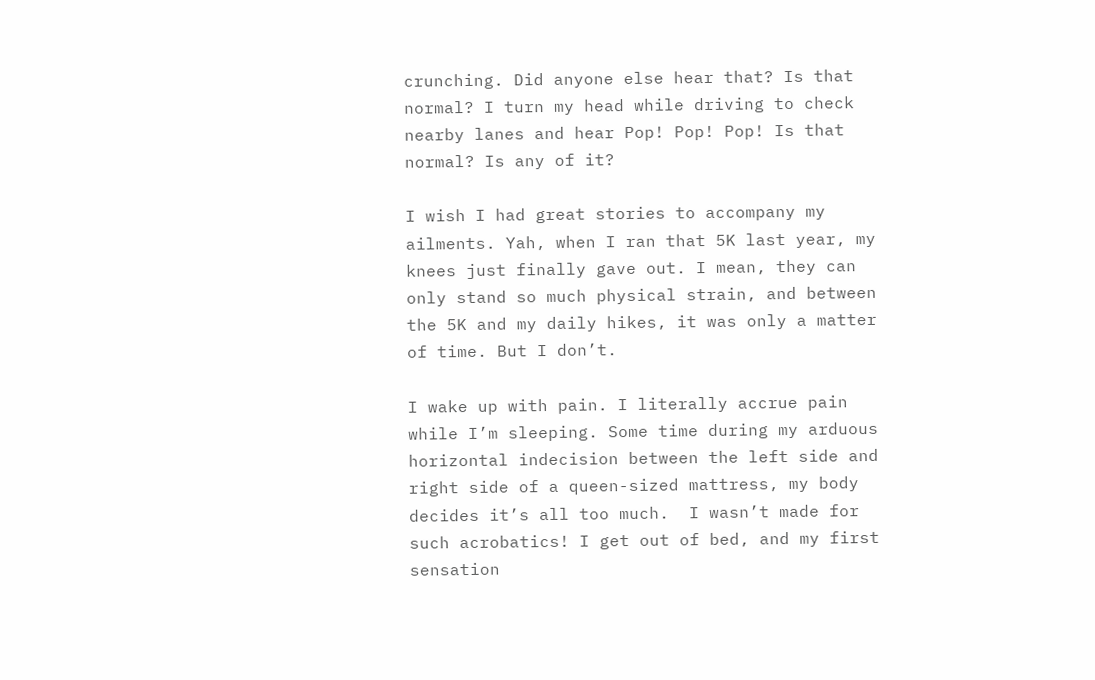crunching. Did anyone else hear that? Is that normal? I turn my head while driving to check nearby lanes and hear Pop! Pop! Pop! Is that normal? Is any of it?

I wish I had great stories to accompany my ailments. Yah, when I ran that 5K last year, my knees just finally gave out. I mean, they can only stand so much physical strain, and between the 5K and my daily hikes, it was only a matter of time. But I don’t.

I wake up with pain. I literally accrue pain while I’m sleeping. Some time during my arduous horizontal indecision between the left side and right side of a queen-sized mattress, my body decides it’s all too much.  I wasn’t made for such acrobatics! I get out of bed, and my first sensation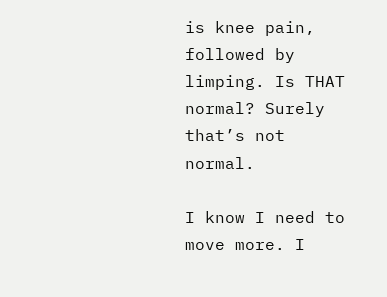is knee pain, followed by limping. Is THAT normal? Surely that’s not normal.

I know I need to move more. I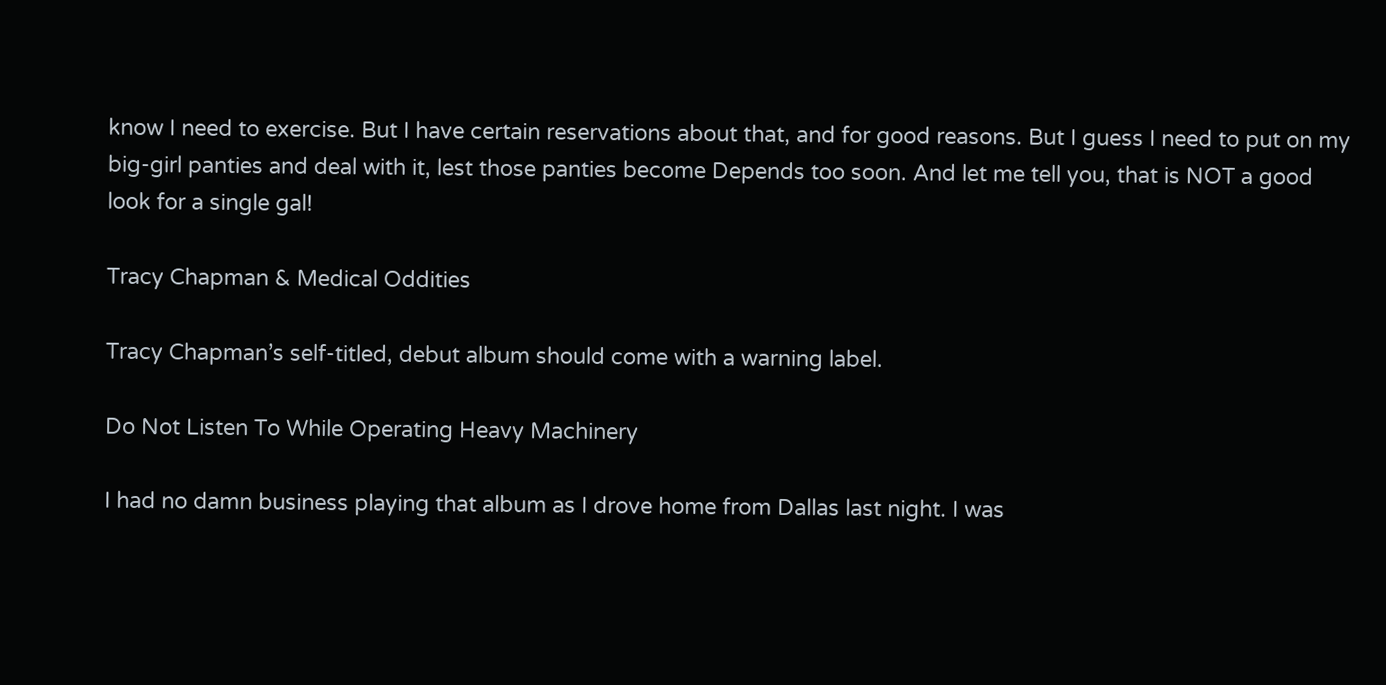know I need to exercise. But I have certain reservations about that, and for good reasons. But I guess I need to put on my big-girl panties and deal with it, lest those panties become Depends too soon. And let me tell you, that is NOT a good look for a single gal!

Tracy Chapman & Medical Oddities

Tracy Chapman’s self-titled, debut album should come with a warning label.

Do Not Listen To While Operating Heavy Machinery

I had no damn business playing that album as I drove home from Dallas last night. I was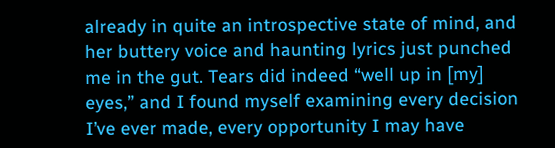already in quite an introspective state of mind, and her buttery voice and haunting lyrics just punched me in the gut. Tears did indeed “well up in [my] eyes,” and I found myself examining every decision I’ve ever made, every opportunity I may have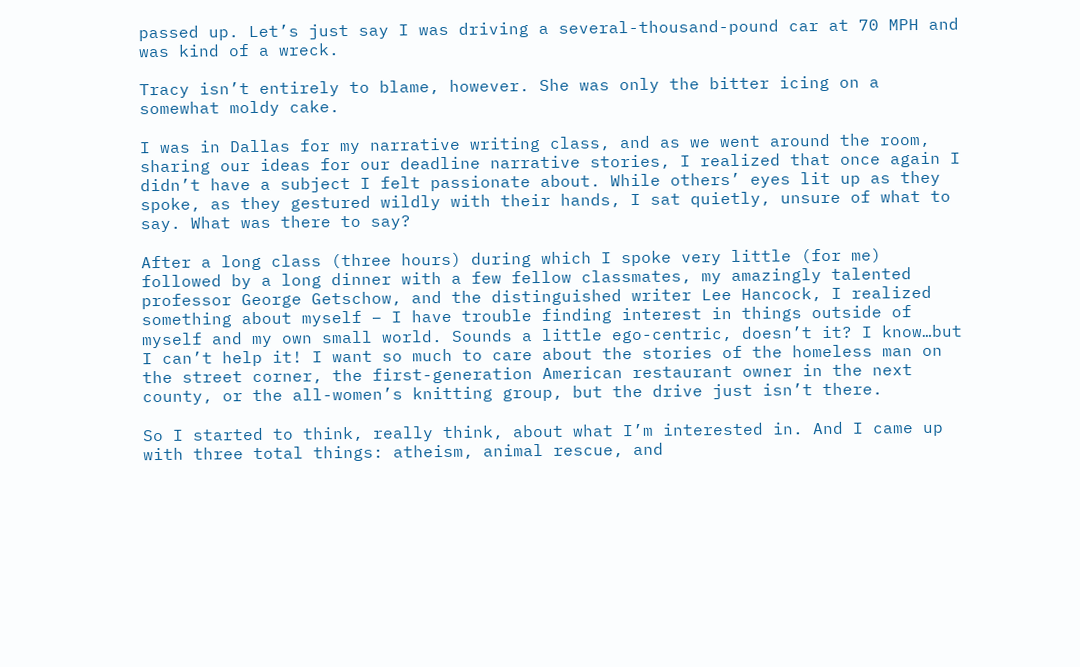passed up. Let’s just say I was driving a several-thousand-pound car at 70 MPH and was kind of a wreck.

Tracy isn’t entirely to blame, however. She was only the bitter icing on a somewhat moldy cake.

I was in Dallas for my narrative writing class, and as we went around the room, sharing our ideas for our deadline narrative stories, I realized that once again I didn’t have a subject I felt passionate about. While others’ eyes lit up as they spoke, as they gestured wildly with their hands, I sat quietly, unsure of what to say. What was there to say?

After a long class (three hours) during which I spoke very little (for me) followed by a long dinner with a few fellow classmates, my amazingly talented professor George Getschow, and the distinguished writer Lee Hancock, I realized something about myself – I have trouble finding interest in things outside of myself and my own small world. Sounds a little ego-centric, doesn’t it? I know…but I can’t help it! I want so much to care about the stories of the homeless man on the street corner, the first-generation American restaurant owner in the next county, or the all-women’s knitting group, but the drive just isn’t there.

So I started to think, really think, about what I’m interested in. And I came up with three total things: atheism, animal rescue, and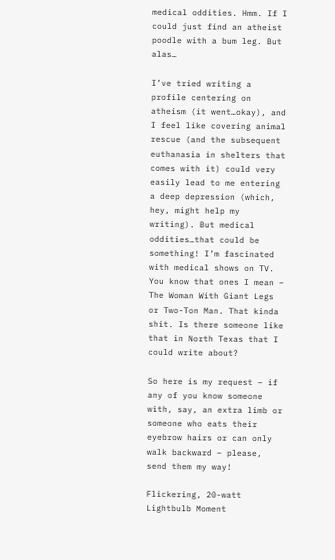medical oddities. Hmm. If I could just find an atheist poodle with a bum leg. But alas…

I’ve tried writing a profile centering on atheism (it went…okay), and I feel like covering animal rescue (and the subsequent euthanasia in shelters that comes with it) could very easily lead to me entering a deep depression (which, hey, might help my writing). But medical oddities…that could be something! I’m fascinated with medical shows on TV. You know that ones I mean – The Woman With Giant Legs or Two-Ton Man. That kinda shit. Is there someone like that in North Texas that I could write about?

So here is my request – if any of you know someone with, say, an extra limb or someone who eats their eyebrow hairs or can only walk backward – please, send them my way!

Flickering, 20-watt Lightbulb Moment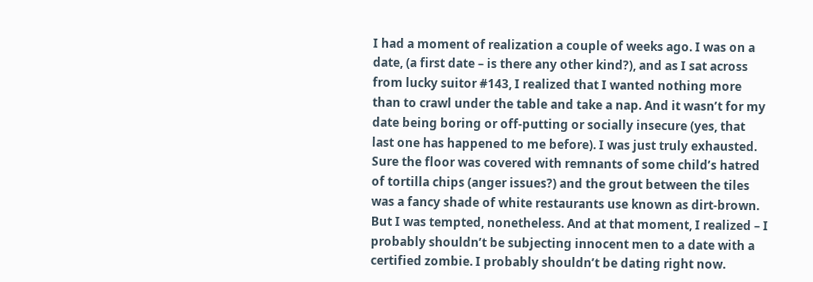I had a moment of realization a couple of weeks ago. I was on a date, (a first date – is there any other kind?), and as I sat across from lucky suitor #143, I realized that I wanted nothing more than to crawl under the table and take a nap. And it wasn’t for my date being boring or off-putting or socially insecure (yes, that last one has happened to me before). I was just truly exhausted. Sure the floor was covered with remnants of some child’s hatred of tortilla chips (anger issues?) and the grout between the tiles was a fancy shade of white restaurants use known as dirt-brown. But I was tempted, nonetheless. And at that moment, I realized – I probably shouldn’t be subjecting innocent men to a date with a certified zombie. I probably shouldn’t be dating right now.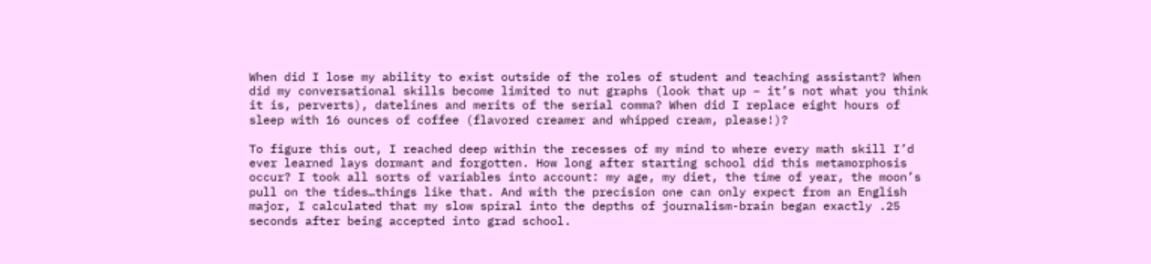When did I lose my ability to exist outside of the roles of student and teaching assistant? When did my conversational skills become limited to nut graphs (look that up – it’s not what you think it is, perverts), datelines and merits of the serial comma? When did I replace eight hours of sleep with 16 ounces of coffee (flavored creamer and whipped cream, please!)?

To figure this out, I reached deep within the recesses of my mind to where every math skill I’d ever learned lays dormant and forgotten. How long after starting school did this metamorphosis occur? I took all sorts of variables into account: my age, my diet, the time of year, the moon’s pull on the tides…things like that. And with the precision one can only expect from an English major, I calculated that my slow spiral into the depths of journalism-brain began exactly .25 seconds after being accepted into grad school.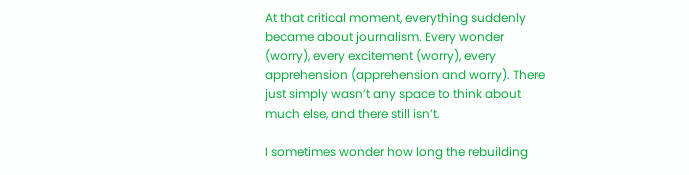At that critical moment, everything suddenly became about journalism. Every wonder (worry), every excitement (worry), every apprehension (apprehension and worry). There just simply wasn’t any space to think about much else, and there still isn’t.

I sometimes wonder how long the rebuilding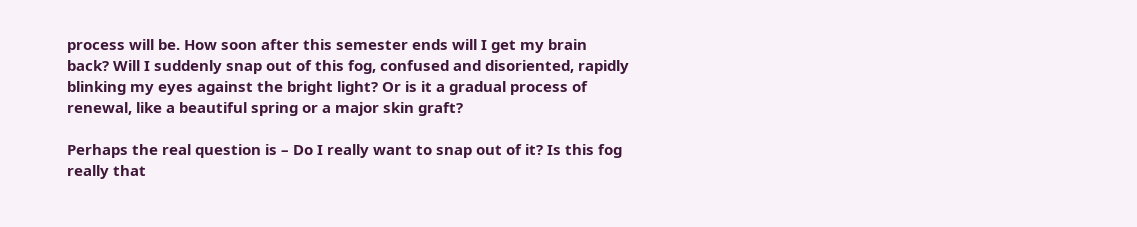process will be. How soon after this semester ends will I get my brain back? Will I suddenly snap out of this fog, confused and disoriented, rapidly blinking my eyes against the bright light? Or is it a gradual process of renewal, like a beautiful spring or a major skin graft?

Perhaps the real question is – Do I really want to snap out of it? Is this fog really that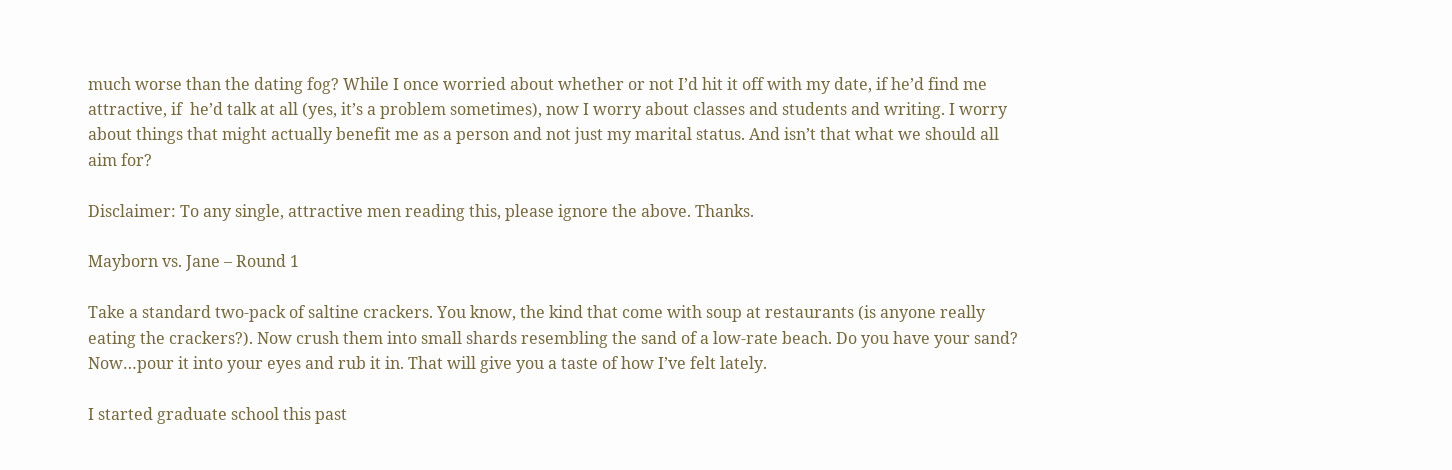much worse than the dating fog? While I once worried about whether or not I’d hit it off with my date, if he’d find me attractive, if  he’d talk at all (yes, it’s a problem sometimes), now I worry about classes and students and writing. I worry about things that might actually benefit me as a person and not just my marital status. And isn’t that what we should all aim for?

Disclaimer: To any single, attractive men reading this, please ignore the above. Thanks.

Mayborn vs. Jane – Round 1

Take a standard two-pack of saltine crackers. You know, the kind that come with soup at restaurants (is anyone really eating the crackers?). Now crush them into small shards resembling the sand of a low-rate beach. Do you have your sand? Now…pour it into your eyes and rub it in. That will give you a taste of how I’ve felt lately.

I started graduate school this past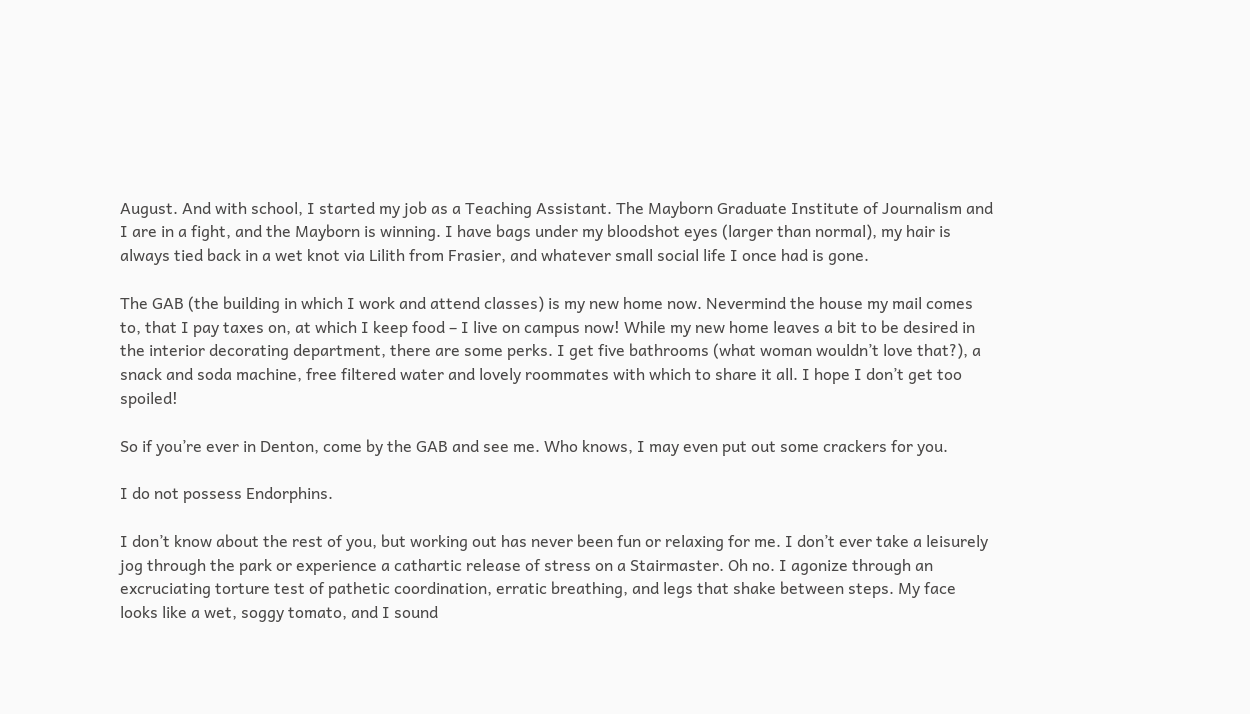August. And with school, I started my job as a Teaching Assistant. The Mayborn Graduate Institute of Journalism and I are in a fight, and the Mayborn is winning. I have bags under my bloodshot eyes (larger than normal), my hair is always tied back in a wet knot via Lilith from Frasier, and whatever small social life I once had is gone.

The GAB (the building in which I work and attend classes) is my new home now. Nevermind the house my mail comes to, that I pay taxes on, at which I keep food – I live on campus now! While my new home leaves a bit to be desired in the interior decorating department, there are some perks. I get five bathrooms (what woman wouldn’t love that?), a snack and soda machine, free filtered water and lovely roommates with which to share it all. I hope I don’t get too spoiled!

So if you’re ever in Denton, come by the GAB and see me. Who knows, I may even put out some crackers for you.

I do not possess Endorphins.

I don’t know about the rest of you, but working out has never been fun or relaxing for me. I don’t ever take a leisurely jog through the park or experience a cathartic release of stress on a Stairmaster. Oh no. I agonize through an excruciating torture test of pathetic coordination, erratic breathing, and legs that shake between steps. My face looks like a wet, soggy tomato, and I sound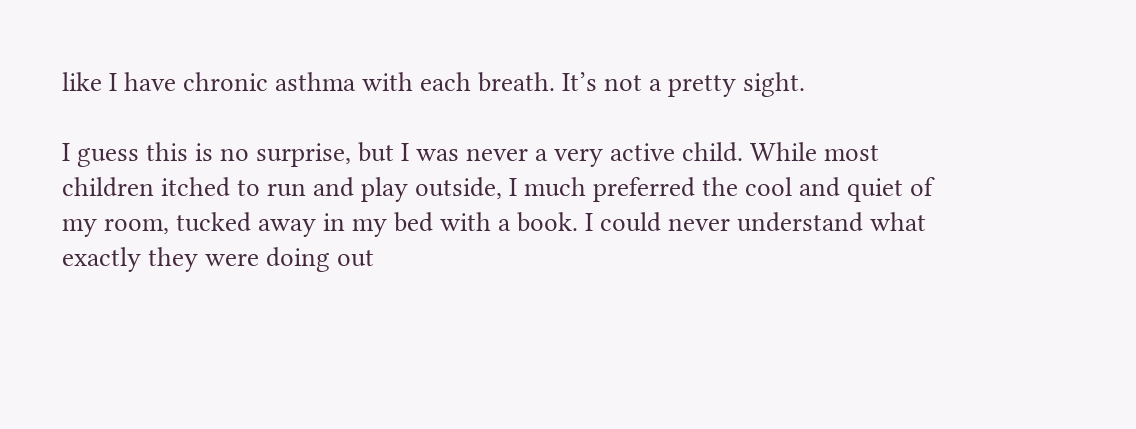like I have chronic asthma with each breath. It’s not a pretty sight.

I guess this is no surprise, but I was never a very active child. While most children itched to run and play outside, I much preferred the cool and quiet of my room, tucked away in my bed with a book. I could never understand what exactly they were doing out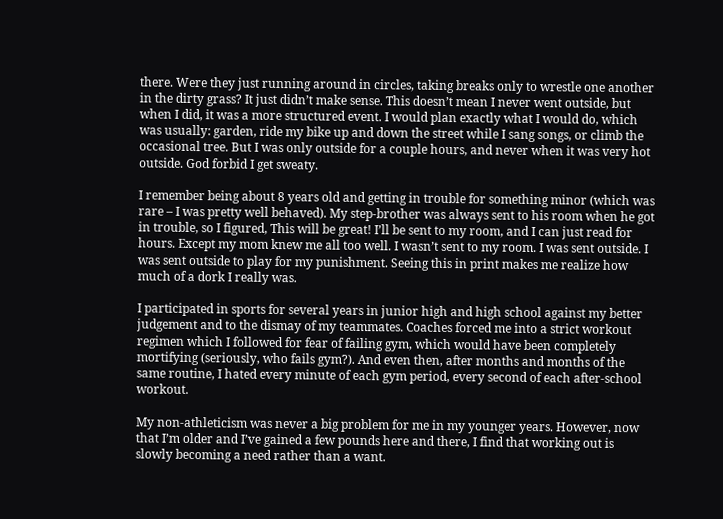there. Were they just running around in circles, taking breaks only to wrestle one another in the dirty grass? It just didn’t make sense. This doesn’t mean I never went outside, but when I did, it was a more structured event. I would plan exactly what I would do, which was usually: garden, ride my bike up and down the street while I sang songs, or climb the occasional tree. But I was only outside for a couple hours, and never when it was very hot outside. God forbid I get sweaty.

I remember being about 8 years old and getting in trouble for something minor (which was rare – I was pretty well behaved). My step-brother was always sent to his room when he got in trouble, so I figured, This will be great! I’ll be sent to my room, and I can just read for hours. Except my mom knew me all too well. I wasn’t sent to my room. I was sent outside. I was sent outside to play for my punishment. Seeing this in print makes me realize how much of a dork I really was.

I participated in sports for several years in junior high and high school against my better judgement and to the dismay of my teammates. Coaches forced me into a strict workout regimen which I followed for fear of failing gym, which would have been completely mortifying (seriously, who fails gym?). And even then, after months and months of the same routine, I hated every minute of each gym period, every second of each after-school workout.

My non-athleticism was never a big problem for me in my younger years. However, now that I’m older and I’ve gained a few pounds here and there, I find that working out is slowly becoming a need rather than a want.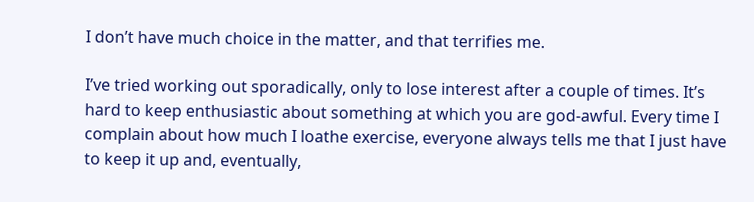I don’t have much choice in the matter, and that terrifies me.

I’ve tried working out sporadically, only to lose interest after a couple of times. It’s hard to keep enthusiastic about something at which you are god-awful. Every time I complain about how much I loathe exercise, everyone always tells me that I just have to keep it up and, eventually,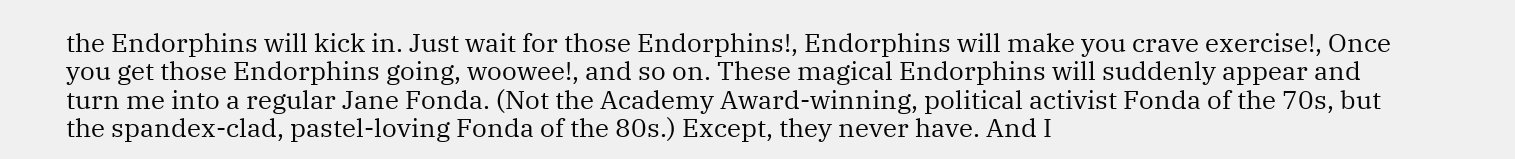the Endorphins will kick in. Just wait for those Endorphins!, Endorphins will make you crave exercise!, Once you get those Endorphins going, woowee!, and so on. These magical Endorphins will suddenly appear and turn me into a regular Jane Fonda. (Not the Academy Award-winning, political activist Fonda of the 70s, but the spandex-clad, pastel-loving Fonda of the 80s.) Except, they never have. And I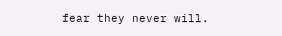fear they never will.